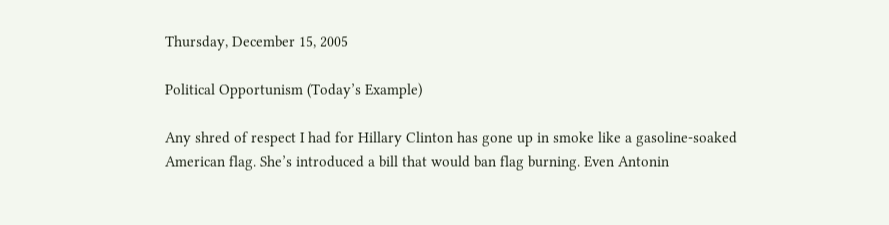Thursday, December 15, 2005

Political Opportunism (Today’s Example)

Any shred of respect I had for Hillary Clinton has gone up in smoke like a gasoline-soaked American flag. She’s introduced a bill that would ban flag burning. Even Antonin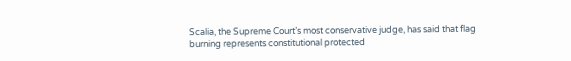Scalia, the Supreme Court’s most conservative judge, has said that flag burning represents constitutional protected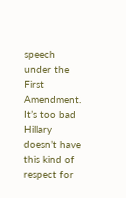speech under the First Amendment. It’s too bad Hillary doesn’t have this kind of respect for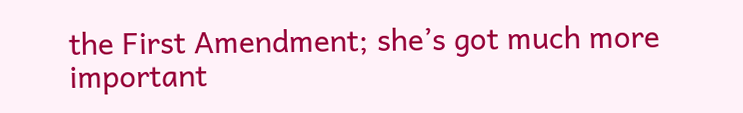the First Amendment; she’s got much more important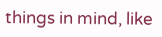things in mind, like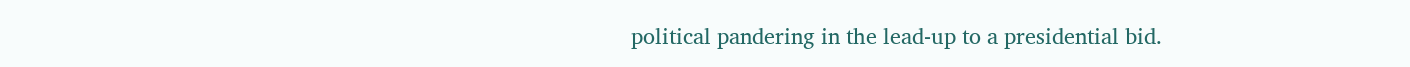political pandering in the lead-up to a presidential bid.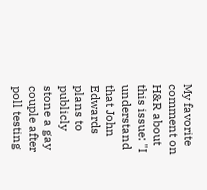My favorite comment on H&R about this issue: "I understand that John Edwards plans to publicly stone a gay couple after poll testing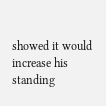showed it would increase his standing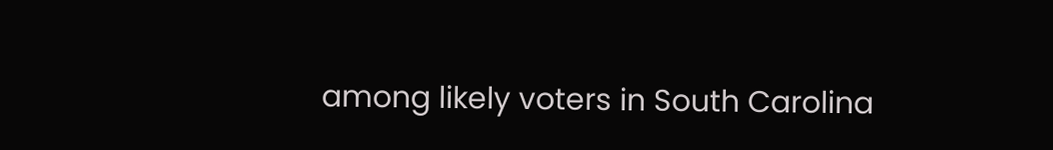among likely voters in South Carolina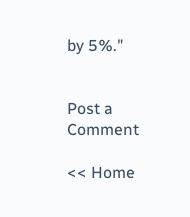by 5%."


Post a Comment

<< Home